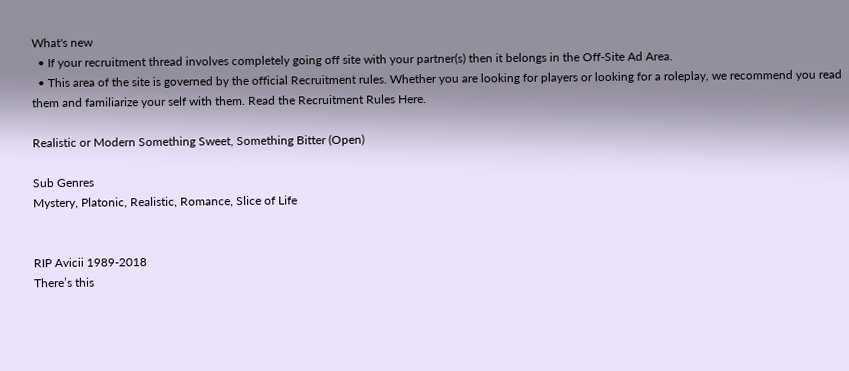What's new
  • If your recruitment thread involves completely going off site with your partner(s) then it belongs in the Off-Site Ad Area.
  • This area of the site is governed by the official Recruitment rules. Whether you are looking for players or looking for a roleplay, we recommend you read them and familiarize your self with them. Read the Recruitment Rules Here.

Realistic or Modern Something Sweet, Something Bitter (Open)

Sub Genres
Mystery, Platonic, Realistic, Romance, Slice of Life


RIP Avicii 1989-2018
There’s this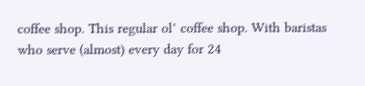coffee shop. This regular ol’ coffee shop. With baristas who serve (almost) every day for 24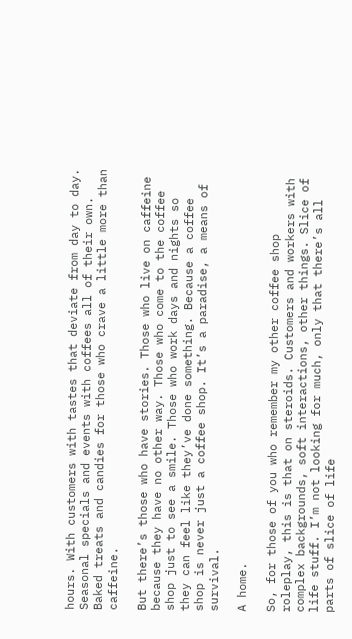hours. With customers with tastes that deviate from day to day. Seasonal specials and events with coffees all of their own. Baked treats and candies for those who crave a little more than caffeine.

But there’s those who have stories. Those who live on caffeine because they have no other way. Those who come to the coffee shop just to see a smile. Those who work days and nights so they can feel like they’ve done something. Because a coffee shop is never just a coffee shop. It’s a paradise, a means of survival.

A home.

So, for those of you who remember my other coffee shop roleplay, this is that on steroids. Customers and workers with complex backgrounds, soft interactions, other things. Slice of life stuff. I’m not looking for much, only that there’s all parts of slice of life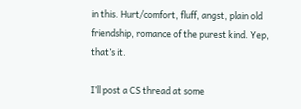in this. Hurt/comfort, fluff, angst, plain old friendship, romance of the purest kind. Yep, that’s it.

I’ll post a CS thread at some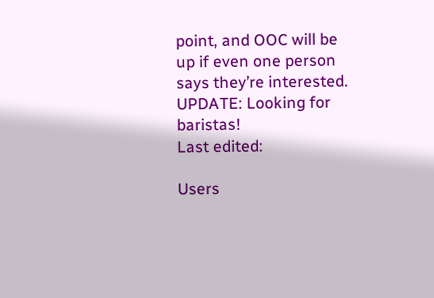point, and OOC will be up if even one person says they’re interested.
UPDATE: Looking for baristas!
Last edited:

Users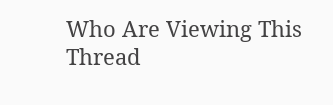Who Are Viewing This Thread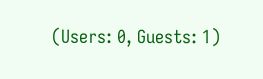(Users: 0, Guests: 1)